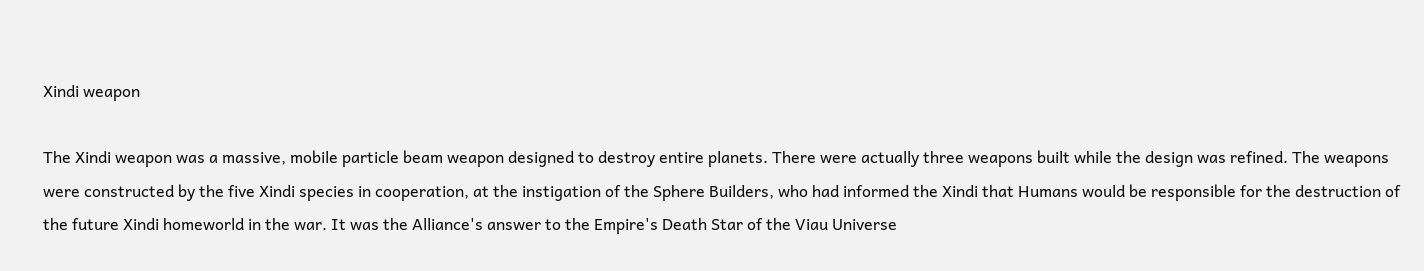Xindi weapon

The Xindi weapon was a massive, mobile particle beam weapon designed to destroy entire planets. There were actually three weapons built while the design was refined. The weapons were constructed by the five Xindi species in cooperation, at the instigation of the Sphere Builders, who had informed the Xindi that Humans would be responsible for the destruction of the future Xindi homeworld in the war. It was the Alliance's answer to the Empire's Death Star of the Viau Universe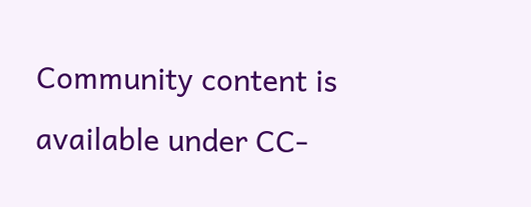Community content is available under CC-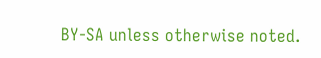BY-SA unless otherwise noted.